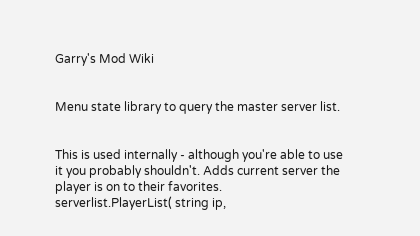Garry's Mod Wiki


Menu state library to query the master server list.


This is used internally - although you're able to use it you probably shouldn't. Adds current server the player is on to their favorites.
serverlist.PlayerList( string ip,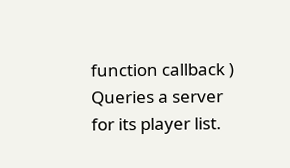function callback )
Queries a server for its player list.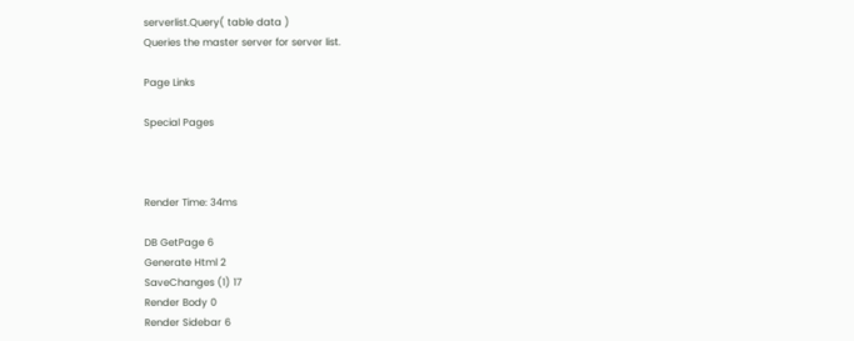serverlist.Query( table data )
Queries the master server for server list.

Page Links

Special Pages



Render Time: 34ms

DB GetPage 6
Generate Html 2
SaveChanges (1) 17
Render Body 0
Render Sidebar 6